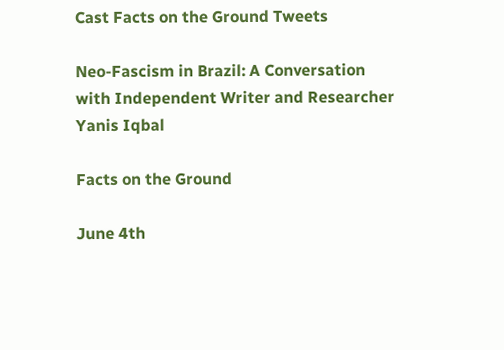Cast Facts on the Ground Tweets

Neo-Fascism in Brazil: A Conversation with Independent Writer and Researcher Yanis Iqbal

Facts on the Ground

June 4th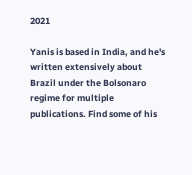2021

Yanis is based in India, and he's written extensively about Brazil under the Bolsonaro regime for multiple publications. Find some of his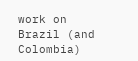work on Brazil (and Colombia)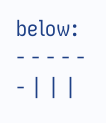below: - - - - - - | | |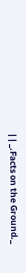| | _.Facts on the Ground._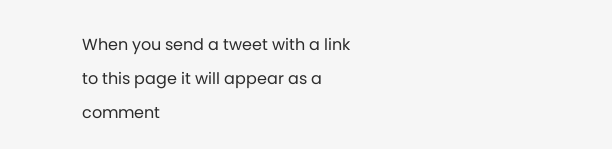When you send a tweet with a link to this page it will appear as a comment